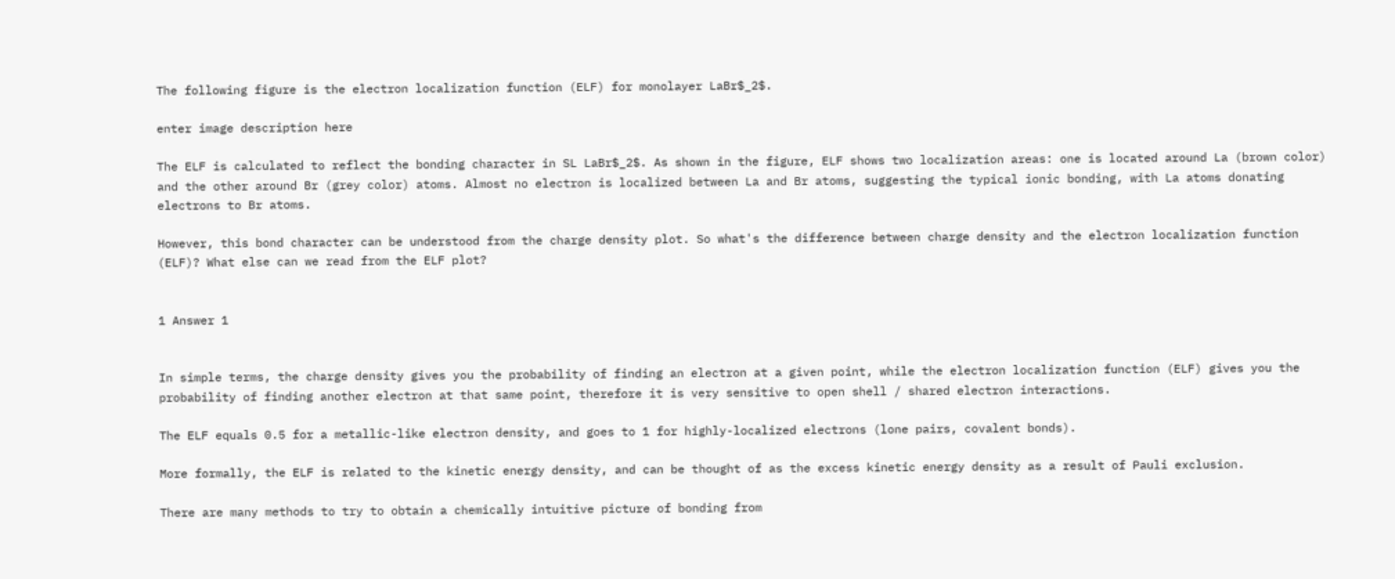The following figure is the electron localization function (ELF) for monolayer LaBr$_2$.

enter image description here

The ELF is calculated to reflect the bonding character in SL LaBr$_2$. As shown in the figure, ELF shows two localization areas: one is located around La (brown color) and the other around Br (grey color) atoms. Almost no electron is localized between La and Br atoms, suggesting the typical ionic bonding, with La atoms donating electrons to Br atoms.

However, this bond character can be understood from the charge density plot. So what's the difference between charge density and the electron localization function (ELF)? What else can we read from the ELF plot?


1 Answer 1


In simple terms, the charge density gives you the probability of finding an electron at a given point, while the electron localization function (ELF) gives you the probability of finding another electron at that same point, therefore it is very sensitive to open shell / shared electron interactions.

The ELF equals 0.5 for a metallic-like electron density, and goes to 1 for highly-localized electrons (lone pairs, covalent bonds).

More formally, the ELF is related to the kinetic energy density, and can be thought of as the excess kinetic energy density as a result of Pauli exclusion.

There are many methods to try to obtain a chemically intuitive picture of bonding from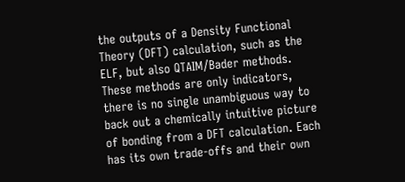the outputs of a Density Functional Theory (DFT) calculation, such as the ELF, but also QTAIM/Bader methods. These methods are only indicators, there is no single unambiguous way to back out a chemically intuitive picture of bonding from a DFT calculation. Each has its own trade-offs and their own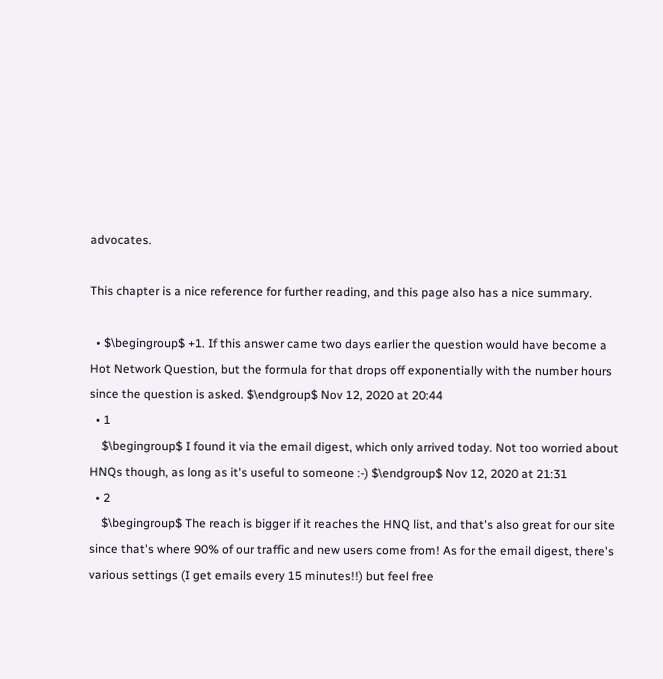advocates.

This chapter is a nice reference for further reading, and this page also has a nice summary.

  • $\begingroup$ +1. If this answer came two days earlier the question would have become a Hot Network Question, but the formula for that drops off exponentially with the number hours since the question is asked. $\endgroup$ Nov 12, 2020 at 20:44
  • 1
    $\begingroup$ I found it via the email digest, which only arrived today. Not too worried about HNQs though, as long as it's useful to someone :-) $\endgroup$ Nov 12, 2020 at 21:31
  • 2
    $\begingroup$ The reach is bigger if it reaches the HNQ list, and that's also great for our site since that's where 90% of our traffic and new users come from! As for the email digest, there's various settings (I get emails every 15 minutes!!) but feel free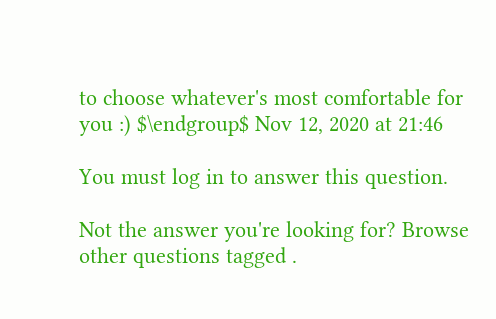to choose whatever's most comfortable for you :) $\endgroup$ Nov 12, 2020 at 21:46

You must log in to answer this question.

Not the answer you're looking for? Browse other questions tagged .